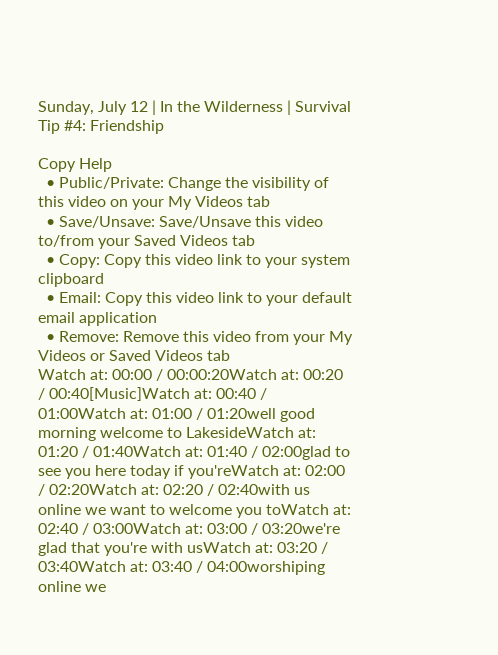Sunday, July 12 | In the Wilderness | Survival Tip #4: Friendship

Copy Help
  • Public/Private: Change the visibility of this video on your My Videos tab
  • Save/Unsave: Save/Unsave this video to/from your Saved Videos tab
  • Copy: Copy this video link to your system clipboard
  • Email: Copy this video link to your default email application
  • Remove: Remove this video from your My Videos or Saved Videos tab
Watch at: 00:00 / 00:00:20Watch at: 00:20 / 00:40[Music]Watch at: 00:40 / 01:00Watch at: 01:00 / 01:20well good morning welcome to LakesideWatch at: 01:20 / 01:40Watch at: 01:40 / 02:00glad to see you here today if you'reWatch at: 02:00 / 02:20Watch at: 02:20 / 02:40with us online we want to welcome you toWatch at: 02:40 / 03:00Watch at: 03:00 / 03:20we're glad that you're with usWatch at: 03:20 / 03:40Watch at: 03:40 / 04:00worshiping online we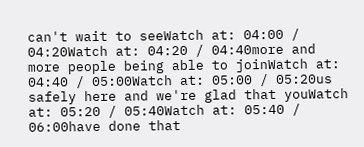can't wait to seeWatch at: 04:00 / 04:20Watch at: 04:20 / 04:40more and more people being able to joinWatch at: 04:40 / 05:00Watch at: 05:00 / 05:20us safely here and we're glad that youWatch at: 05:20 / 05:40Watch at: 05:40 / 06:00have done that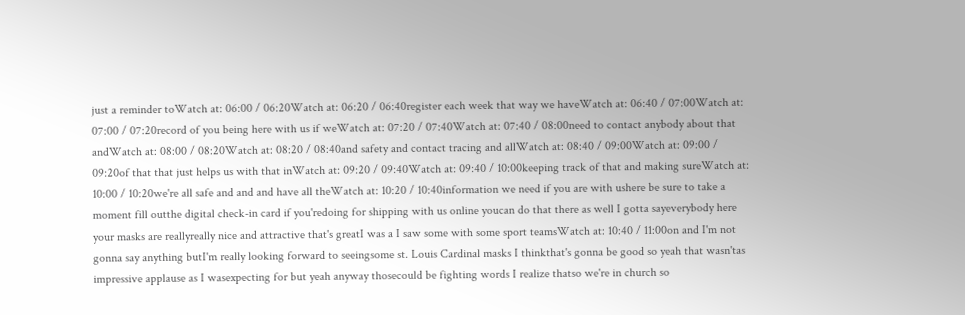just a reminder toWatch at: 06:00 / 06:20Watch at: 06:20 / 06:40register each week that way we haveWatch at: 06:40 / 07:00Watch at: 07:00 / 07:20record of you being here with us if weWatch at: 07:20 / 07:40Watch at: 07:40 / 08:00need to contact anybody about that andWatch at: 08:00 / 08:20Watch at: 08:20 / 08:40and safety and contact tracing and allWatch at: 08:40 / 09:00Watch at: 09:00 / 09:20of that that just helps us with that inWatch at: 09:20 / 09:40Watch at: 09:40 / 10:00keeping track of that and making sureWatch at: 10:00 / 10:20we're all safe and and and have all theWatch at: 10:20 / 10:40information we need if you are with ushere be sure to take a moment fill outthe digital check-in card if you'redoing for shipping with us online youcan do that there as well I gotta sayeverybody here your masks are reallyreally nice and attractive that's greatI was a I saw some with some sport teamsWatch at: 10:40 / 11:00on and I'm not gonna say anything butI'm really looking forward to seeingsome st. Louis Cardinal masks I thinkthat's gonna be good so yeah that wasn'tas impressive applause as I wasexpecting for but yeah anyway thosecould be fighting words I realize thatso we're in church so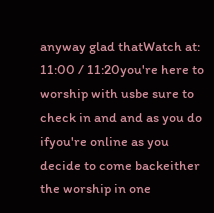anyway glad thatWatch at: 11:00 / 11:20you're here to worship with usbe sure to check in and and as you do ifyou're online as you decide to come backeither the worship in one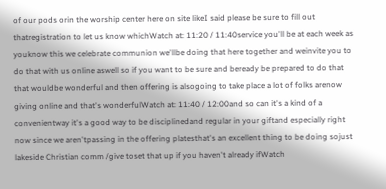of our pods orin the worship center here on site likeI said please be sure to fill out thatregistration to let us know whichWatch at: 11:20 / 11:40service you'll be at each week as youknow this we celebrate communion we'llbe doing that here together and weinvite you to do that with us online aswell so if you want to be sure and beready be prepared to do that that wouldbe wonderful and then offering is alsogoing to take place a lot of folks arenow giving online and that's wonderfulWatch at: 11:40 / 12:00and so can it's a kind of a convenientway it's a good way to be disciplinedand regular in your giftand especially right now since we aren'tpassing in the offering platesthat's an excellent thing to be doing sojust lakeside Christian comm /give toset that up if you haven't already ifWatch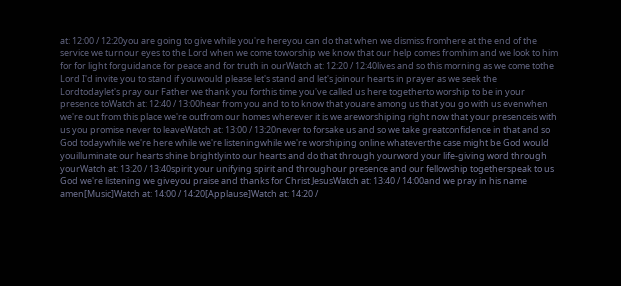at: 12:00 / 12:20you are going to give while you're hereyou can do that when we dismiss fromhere at the end of the service we turnour eyes to the Lord when we come toworship we know that our help comes fromhim and we look to him for for light forguidance for peace and for truth in ourWatch at: 12:20 / 12:40lives and so this morning as we come tothe Lord I'd invite you to stand if youwould please let's stand and let's joinour hearts in prayer as we seek the Lordtodaylet's pray our Father we thank you forthis time you've called us here togetherto worship to be in your presence toWatch at: 12:40 / 13:00hear from you and to to know that youare among us that you go with us evenwhen we're out from this place we're outfrom our homes wherever it is we areworshiping right now that your presenceis with us you promise never to leaveWatch at: 13:00 / 13:20never to forsake us and so we take greatconfidence in that and so God todaywhile we're here while we're listeningwhile we're worshiping online whateverthe case might be God would youilluminate our hearts shine brightlyinto our hearts and do that through yourword your life-giving word through yourWatch at: 13:20 / 13:40spirit your unifying spirit and throughour presence and our fellowship togetherspeak to us God we're listening we giveyou praise and thanks for Christ JesusWatch at: 13:40 / 14:00and we pray in his name amen[Music]Watch at: 14:00 / 14:20[Applause]Watch at: 14:20 /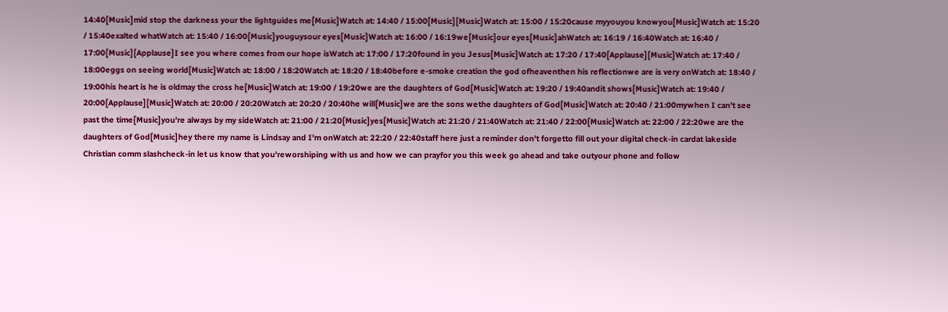14:40[Music]mid stop the darkness your the lightguides me[Music]Watch at: 14:40 / 15:00[Music][Music]Watch at: 15:00 / 15:20cause myyouyou knowyou[Music]Watch at: 15:20 / 15:40exalted whatWatch at: 15:40 / 16:00[Music]youguysour eyes[Music]Watch at: 16:00 / 16:19we[Music]our eyes[Music]ahWatch at: 16:19 / 16:40Watch at: 16:40 / 17:00[Music][Applause]I see you where comes from our hope isWatch at: 17:00 / 17:20found in you Jesus[Music]Watch at: 17:20 / 17:40[Applause][Music]Watch at: 17:40 / 18:00eggs on seeing world[Music]Watch at: 18:00 / 18:20Watch at: 18:20 / 18:40before e-smoke creation the god ofheaventhen his reflectionwe are is very onWatch at: 18:40 / 19:00his heart is he is oldmay the cross he[Music]Watch at: 19:00 / 19:20we are the daughters of God[Music]Watch at: 19:20 / 19:40andit shows[Music]Watch at: 19:40 / 20:00[Applause][Music]Watch at: 20:00 / 20:20Watch at: 20:20 / 20:40he will[Music]we are the sons wethe daughters of God[Music]Watch at: 20:40 / 21:00mywhen I can't see past the time[Music]you're always by my sideWatch at: 21:00 / 21:20[Music]yes[Music]Watch at: 21:20 / 21:40Watch at: 21:40 / 22:00[Music]Watch at: 22:00 / 22:20we are the daughters of God[Music]hey there my name is Lindsay and I'm onWatch at: 22:20 / 22:40staff here just a reminder don't forgetto fill out your digital check-in cardat lakeside Christian comm slashcheck-in let us know that you'reworshiping with us and how we can prayfor you this week go ahead and take outyour phone and follow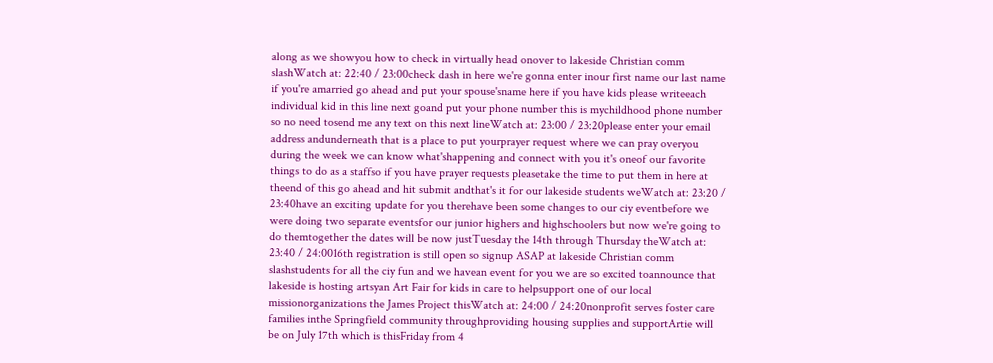along as we showyou how to check in virtually head onover to lakeside Christian comm slashWatch at: 22:40 / 23:00check dash in here we're gonna enter inour first name our last name if you're amarried go ahead and put your spouse'sname here if you have kids please writeeach individual kid in this line next goand put your phone number this is mychildhood phone number so no need tosend me any text on this next lineWatch at: 23:00 / 23:20please enter your email address andunderneath that is a place to put yourprayer request where we can pray overyou during the week we can know what'shappening and connect with you it's oneof our favorite things to do as a staffso if you have prayer requests pleasetake the time to put them in here at theend of this go ahead and hit submit andthat's it for our lakeside students weWatch at: 23:20 / 23:40have an exciting update for you therehave been some changes to our ciy eventbefore we were doing two separate eventsfor our junior highers and highschoolers but now we're going to do themtogether the dates will be now justTuesday the 14th through Thursday theWatch at: 23:40 / 24:0016th registration is still open so signup ASAP at lakeside Christian comm slashstudents for all the ciy fun and we havean event for you we are so excited toannounce that lakeside is hosting artsyan Art Fair for kids in care to helpsupport one of our local missionorganizations the James Project thisWatch at: 24:00 / 24:20nonprofit serves foster care families inthe Springfield community throughproviding housing supplies and supportArtie will be on July 17th which is thisFriday from 4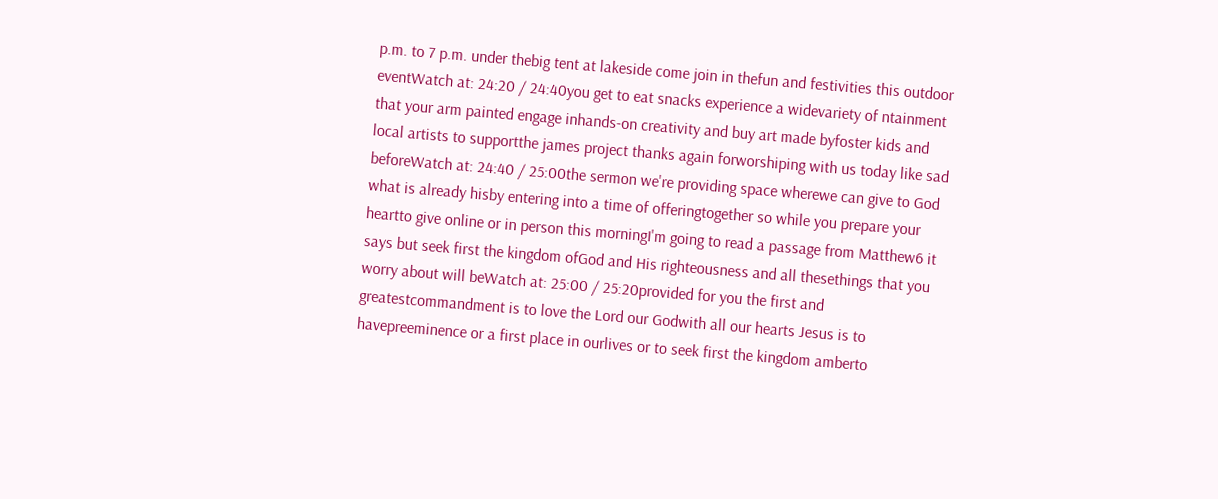p.m. to 7 p.m. under thebig tent at lakeside come join in thefun and festivities this outdoor eventWatch at: 24:20 / 24:40you get to eat snacks experience a widevariety of ntainment that your arm painted engage inhands-on creativity and buy art made byfoster kids and local artists to supportthe james project thanks again forworshiping with us today like sad beforeWatch at: 24:40 / 25:00the sermon we're providing space wherewe can give to God what is already hisby entering into a time of offeringtogether so while you prepare your heartto give online or in person this morningI'm going to read a passage from Matthew6 it says but seek first the kingdom ofGod and His righteousness and all thesethings that you worry about will beWatch at: 25:00 / 25:20provided for you the first and greatestcommandment is to love the Lord our Godwith all our hearts Jesus is to havepreeminence or a first place in ourlives or to seek first the kingdom amberto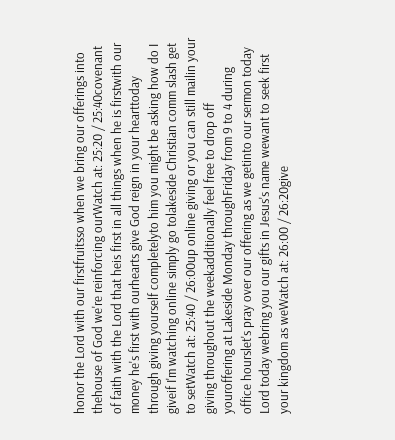honor the Lord with our firstfruitsso when we bring our offerings into thehouse of God we're reinforcing ourWatch at: 25:20 / 25:40covenant of faith with the Lord that heis first in all things when he is firstwith our money he's first with ourhearts give God reign in your hearttoday through giving yourself completelyto him you might be asking how do I giveif I'm watching online simply go tolakeside Christian comm slash get to setWatch at: 25:40 / 26:00up online giving or you can still mailin your giving throughout the weekadditionally feel free to drop off youroffering at Lakeside Monday throughFriday from 9 to 4 during office hourslet's pray over our offering as we getinto our sermon today Lord today webring you our gifts in Jesus's name wewant to seek first your kingdom as weWatch at: 26:00 / 26:20give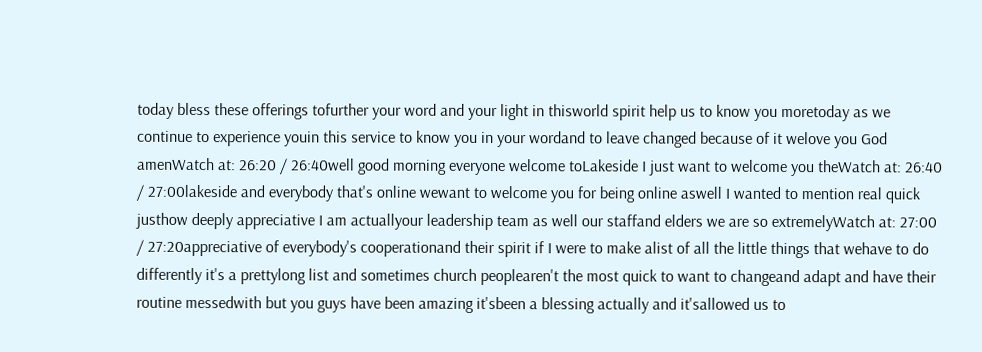today bless these offerings tofurther your word and your light in thisworld spirit help us to know you moretoday as we continue to experience youin this service to know you in your wordand to leave changed because of it welove you God amenWatch at: 26:20 / 26:40well good morning everyone welcome toLakeside I just want to welcome you theWatch at: 26:40 / 27:00lakeside and everybody that's online wewant to welcome you for being online aswell I wanted to mention real quick justhow deeply appreciative I am actuallyour leadership team as well our staffand elders we are so extremelyWatch at: 27:00 / 27:20appreciative of everybody's cooperationand their spirit if I were to make alist of all the little things that wehave to do differently it's a prettylong list and sometimes church peoplearen't the most quick to want to changeand adapt and have their routine messedwith but you guys have been amazing it'sbeen a blessing actually and it'sallowed us to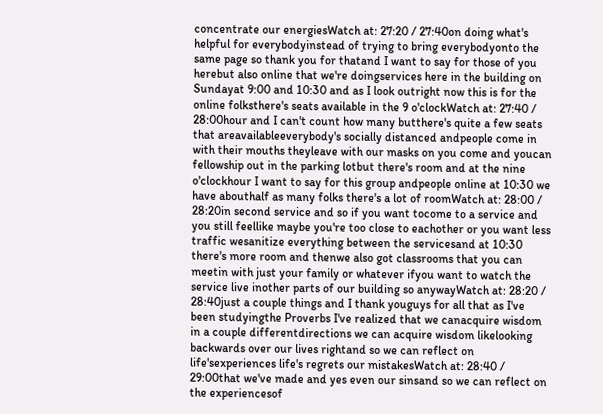concentrate our energiesWatch at: 27:20 / 27:40on doing what's helpful for everybodyinstead of trying to bring everybodyonto the same page so thank you for thatand I want to say for those of you herebut also online that we're doingservices here in the building on Sundayat 9:00 and 10:30 and as I look outright now this is for the online folksthere's seats available in the 9 o'clockWatch at: 27:40 / 28:00hour and I can't count how many butthere's quite a few seats that areavailableeverybody's socially distanced andpeople come in with their mouths theyleave with our masks on you come and youcan fellowship out in the parking lotbut there's room and at the nine o'clockhour I want to say for this group andpeople online at 10:30 we have abouthalf as many folks there's a lot of roomWatch at: 28:00 / 28:20in second service and so if you want tocome to a service and you still feellike maybe you're too close to eachother or you want less traffic wesanitize everything between the servicesand at 10:30 there's more room and thenwe also got classrooms that you can meetin with just your family or whatever ifyou want to watch the service live inother parts of our building so anywayWatch at: 28:20 / 28:40just a couple things and I thank youguys for all that as I've been studyingthe Proverbs I've realized that we canacquire wisdom in a couple differentdirections we can acquire wisdom likelooking backwards over our lives rightand so we can reflect on life'sexperiences life's regrets our mistakesWatch at: 28:40 / 29:00that we've made and yes even our sinsand so we can reflect on the experiencesof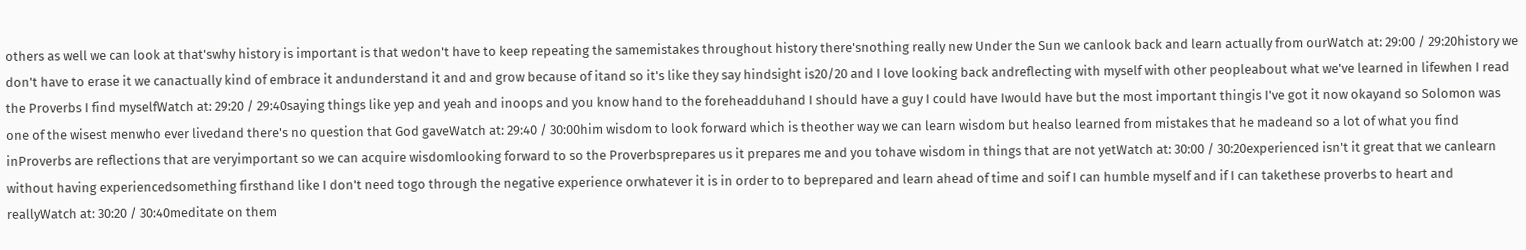others as well we can look at that'swhy history is important is that wedon't have to keep repeating the samemistakes throughout history there'snothing really new Under the Sun we canlook back and learn actually from ourWatch at: 29:00 / 29:20history we don't have to erase it we canactually kind of embrace it andunderstand it and and grow because of itand so it's like they say hindsight is20/20 and I love looking back andreflecting with myself with other peopleabout what we've learned in lifewhen I read the Proverbs I find myselfWatch at: 29:20 / 29:40saying things like yep and yeah and inoops and you know hand to the foreheadduhand I should have a guy I could have Iwould have but the most important thingis I've got it now okayand so Solomon was one of the wisest menwho ever livedand there's no question that God gaveWatch at: 29:40 / 30:00him wisdom to look forward which is theother way we can learn wisdom but healso learned from mistakes that he madeand so a lot of what you find inProverbs are reflections that are veryimportant so we can acquire wisdomlooking forward to so the Proverbsprepares us it prepares me and you tohave wisdom in things that are not yetWatch at: 30:00 / 30:20experienced isn't it great that we canlearn without having experiencedsomething firsthand like I don't need togo through the negative experience orwhatever it is in order to to beprepared and learn ahead of time and soif I can humble myself and if I can takethese proverbs to heart and reallyWatch at: 30:20 / 30:40meditate on them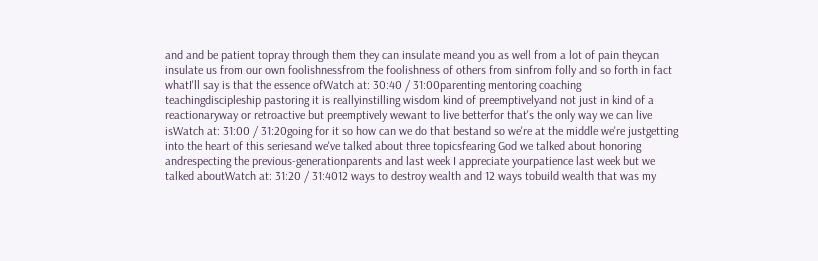and and be patient topray through them they can insulate meand you as well from a lot of pain theycan insulate us from our own foolishnessfrom the foolishness of others from sinfrom folly and so forth in fact whatI'll say is that the essence ofWatch at: 30:40 / 31:00parenting mentoring coaching teachingdiscipleship pastoring it is reallyinstilling wisdom kind of preemptivelyand not just in kind of a reactionaryway or retroactive but preemptively wewant to live betterfor that's the only way we can live isWatch at: 31:00 / 31:20going for it so how can we do that bestand so we're at the middle we're justgetting into the heart of this seriesand we've talked about three topicsfearing God we talked about honoring andrespecting the previous-generationparents and last week I appreciate yourpatience last week but we talked aboutWatch at: 31:20 / 31:4012 ways to destroy wealth and 12 ways tobuild wealth that was my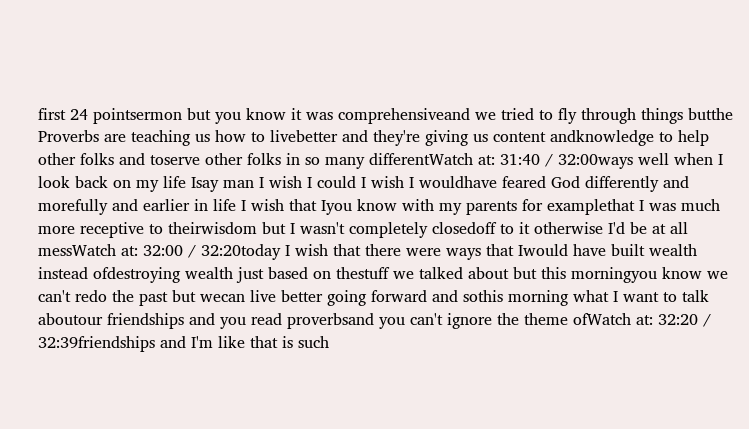first 24 pointsermon but you know it was comprehensiveand we tried to fly through things butthe Proverbs are teaching us how to livebetter and they're giving us content andknowledge to help other folks and toserve other folks in so many differentWatch at: 31:40 / 32:00ways well when I look back on my life Isay man I wish I could I wish I wouldhave feared God differently and morefully and earlier in life I wish that Iyou know with my parents for examplethat I was much more receptive to theirwisdom but I wasn't completely closedoff to it otherwise I'd be at all messWatch at: 32:00 / 32:20today I wish that there were ways that Iwould have built wealth instead ofdestroying wealth just based on thestuff we talked about but this morningyou know we can't redo the past but wecan live better going forward and sothis morning what I want to talk aboutour friendships and you read proverbsand you can't ignore the theme ofWatch at: 32:20 / 32:39friendships and I'm like that is such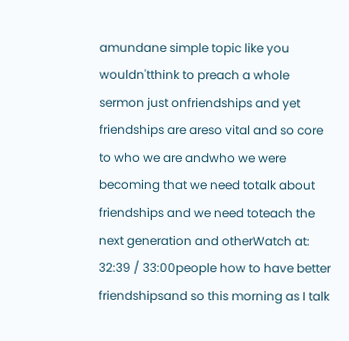amundane simple topic like you wouldn'tthink to preach a whole sermon just onfriendships and yet friendships are areso vital and so core to who we are andwho we were becoming that we need totalk about friendships and we need toteach the next generation and otherWatch at: 32:39 / 33:00people how to have better friendshipsand so this morning as I talk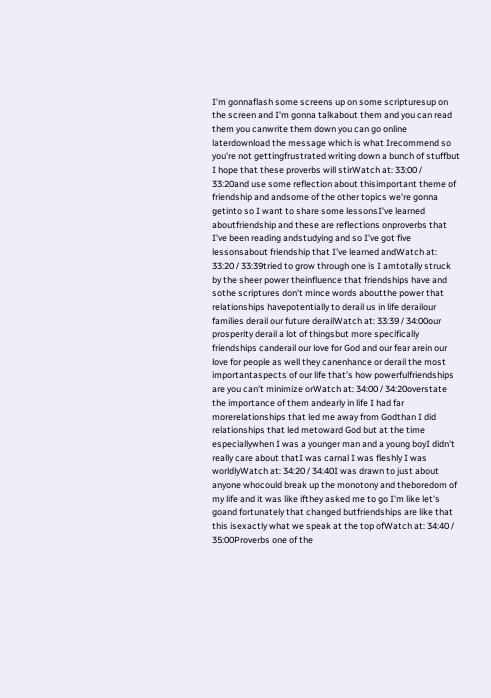I'm gonnaflash some screens up on some scripturesup on the screen and I'm gonna talkabout them and you can read them you canwrite them down you can go online laterdownload the message which is what Irecommend so you're not gettingfrustrated writing down a bunch of stuffbut I hope that these proverbs will stirWatch at: 33:00 / 33:20and use some reflection about thisimportant theme of friendship and andsome of the other topics we're gonna getinto so I want to share some lessonsI've learned aboutfriendship and these are reflections onproverbs that I've been reading andstudying and so I've got five lessonsabout friendship that I've learned andWatch at: 33:20 / 33:39tried to grow through one is I amtotally struck by the sheer power theinfluence that friendships have and sothe scriptures don't mince words aboutthe power that relationships havepotentially to derail us in life derailour families derail our future derailWatch at: 33:39 / 34:00our prosperity derail a lot of thingsbut more specifically friendships canderail our love for God and our fear arein our love for people as well they canenhance or derail the most importantaspects of our life that's how powerfulfriendships are you can't minimize orWatch at: 34:00 / 34:20overstate the importance of them andearly in life I had far morerelationships that led me away from Godthan I did relationships that led metoward God but at the time especiallywhen I was a younger man and a young boyI didn't really care about thatI was carnal I was fleshly I was worldlyWatch at: 34:20 / 34:40I was drawn to just about anyone whocould break up the monotony and theboredom of my life and it was like ifthey asked me to go I'm like let's goand fortunately that changed butfriendships are like that this isexactly what we speak at the top ofWatch at: 34:40 / 35:00Proverbs one of the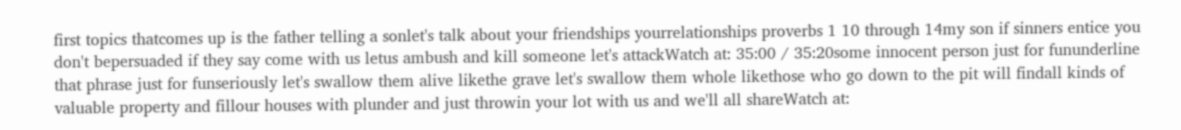first topics thatcomes up is the father telling a sonlet's talk about your friendships yourrelationships proverbs 1 10 through 14my son if sinners entice you don't bepersuaded if they say come with us letus ambush and kill someone let's attackWatch at: 35:00 / 35:20some innocent person just for fununderline that phrase just for funseriously let's swallow them alive likethe grave let's swallow them whole likethose who go down to the pit will findall kinds of valuable property and fillour houses with plunder and just throwin your lot with us and we'll all shareWatch at: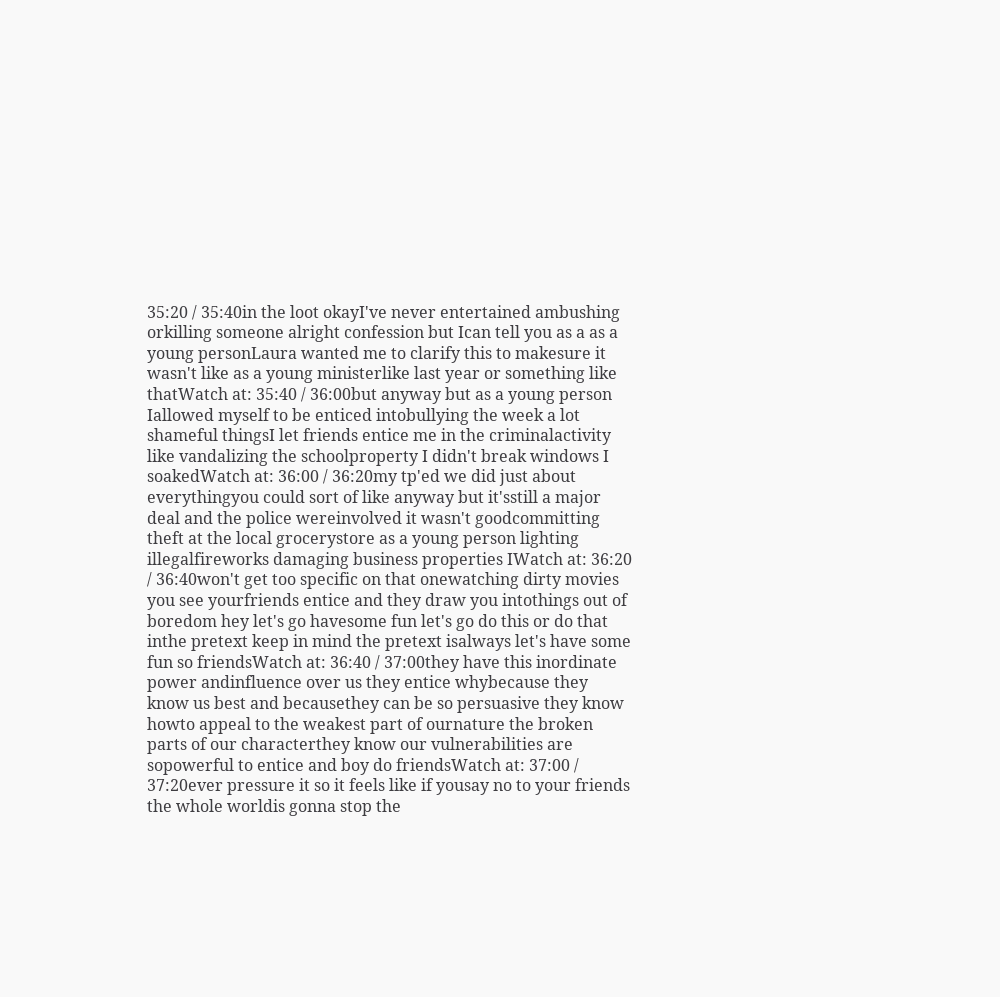35:20 / 35:40in the loot okayI've never entertained ambushing orkilling someone alright confession but Ican tell you as a as a young personLaura wanted me to clarify this to makesure it wasn't like as a young ministerlike last year or something like thatWatch at: 35:40 / 36:00but anyway but as a young person Iallowed myself to be enticed intobullying the week a lot shameful thingsI let friends entice me in the criminalactivity like vandalizing the schoolproperty I didn't break windows I soakedWatch at: 36:00 / 36:20my tp'ed we did just about everythingyou could sort of like anyway but it'sstill a major deal and the police wereinvolved it wasn't goodcommitting theft at the local grocerystore as a young person lighting illegalfireworks damaging business properties IWatch at: 36:20 / 36:40won't get too specific on that onewatching dirty movies you see yourfriends entice and they draw you intothings out of boredom hey let's go havesome fun let's go do this or do that inthe pretext keep in mind the pretext isalways let's have some fun so friendsWatch at: 36:40 / 37:00they have this inordinate power andinfluence over us they entice whybecause they know us best and becausethey can be so persuasive they know howto appeal to the weakest part of ournature the broken parts of our characterthey know our vulnerabilities are sopowerful to entice and boy do friendsWatch at: 37:00 / 37:20ever pressure it so it feels like if yousay no to your friends the whole worldis gonna stop the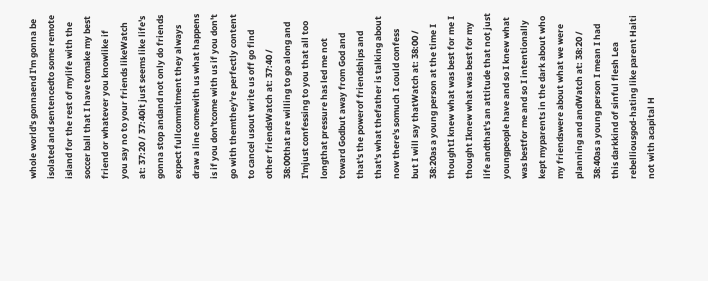whole world's gonnaend I'm gonna be isolated and sentencedto some remote island for the rest of mylife with the soccer ball that I have tomake my best friend or whatever you knowlike if you say no to your friends likeWatch at: 37:20 / 37:40it just seems like life's gonna stop andand not only do friends expect fullcommitment they always draw a line comewith us what happens is if you don'tcome with us if you don't go with themthey're perfectly content to cancel usout write us off go find other friendsWatch at: 37:40 / 38:00that are willing to go along and I'mjust confessing to you that all too longthat pressure has led me not toward Godbut away from God and that's the powerof friendships and that's what thefather is talking about now there's somuch I could confess but I will say thatWatch at: 38:00 / 38:20as a young person at the time I thoughtI knew what was best for me I thought Iknew what was best for my life andthat's an attitude that not just youngpeople have and so I knew what was bestfor me and so I intentionally kept myparents in the dark about who my friendswere about what we were planning and andWatch at: 38:20 / 38:40as a young person I mean I had this darkkind of sinful flesh Lea rebelliousgod-hating like parent Haiti not with acapital H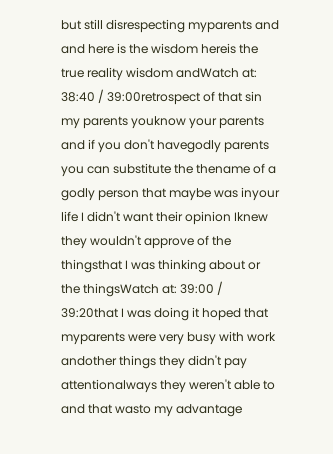but still disrespecting myparents and and here is the wisdom hereis the true reality wisdom andWatch at: 38:40 / 39:00retrospect of that sin my parents youknow your parents and if you don't havegodly parents you can substitute the thename of a godly person that maybe was inyour life I didn't want their opinion Iknew they wouldn't approve of the thingsthat I was thinking about or the thingsWatch at: 39:00 / 39:20that I was doing it hoped that myparents were very busy with work andother things they didn't pay attentionalways they weren't able to and that wasto my advantage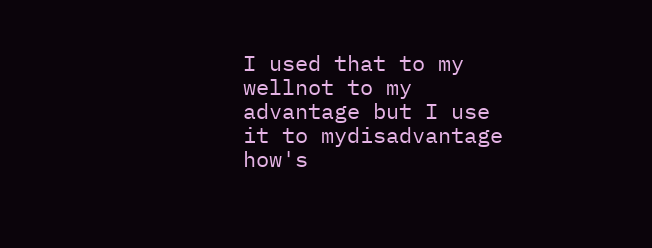I used that to my wellnot to my advantage but I use it to mydisadvantage how's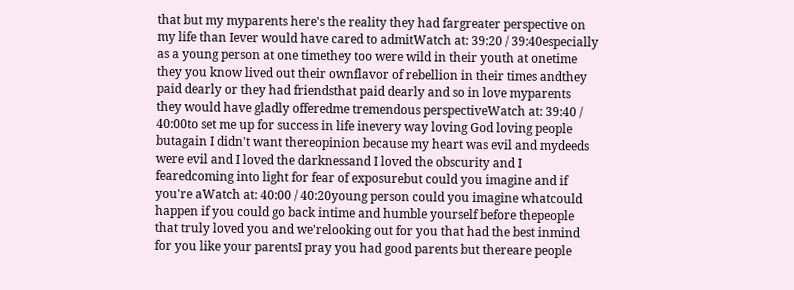that but my myparents here's the reality they had fargreater perspective on my life than Iever would have cared to admitWatch at: 39:20 / 39:40especially as a young person at one timethey too were wild in their youth at onetime they you know lived out their ownflavor of rebellion in their times andthey paid dearly or they had friendsthat paid dearly and so in love myparents they would have gladly offeredme tremendous perspectiveWatch at: 39:40 / 40:00to set me up for success in life inevery way loving God loving people butagain I didn't want thereopinion because my heart was evil and mydeeds were evil and I loved the darknessand I loved the obscurity and I fearedcoming into light for fear of exposurebut could you imagine and if you're aWatch at: 40:00 / 40:20young person could you imagine whatcould happen if you could go back intime and humble yourself before thepeople that truly loved you and we'relooking out for you that had the best inmind for you like your parentsI pray you had good parents but thereare people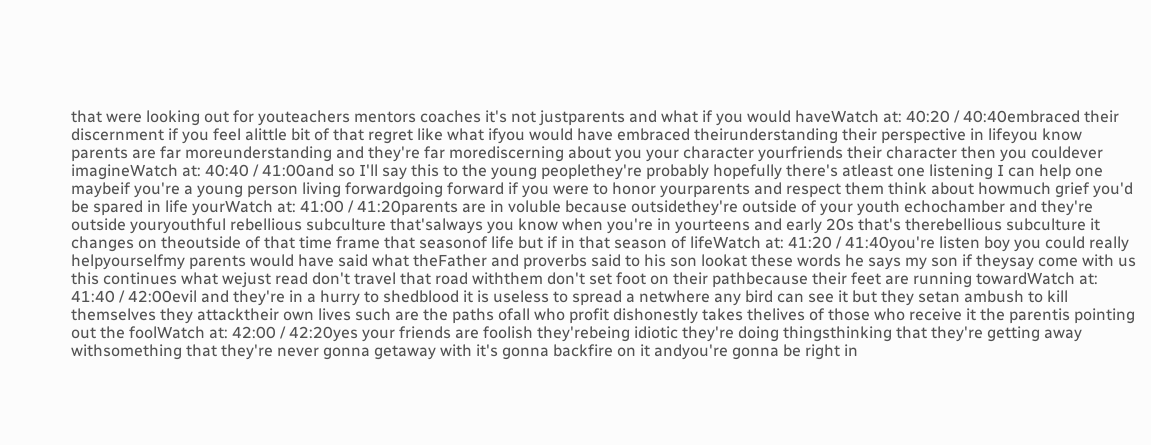that were looking out for youteachers mentors coaches it's not justparents and what if you would haveWatch at: 40:20 / 40:40embraced their discernment if you feel alittle bit of that regret like what ifyou would have embraced theirunderstanding their perspective in lifeyou know parents are far moreunderstanding and they're far morediscerning about you your character yourfriends their character then you couldever imagineWatch at: 40:40 / 41:00and so I'll say this to the young peoplethey're probably hopefully there's atleast one listening I can help one maybeif you're a young person living forwardgoing forward if you were to honor yourparents and respect them think about howmuch grief you'd be spared in life yourWatch at: 41:00 / 41:20parents are in voluble because outsidethey're outside of your youth echochamber and they're outside youryouthful rebellious subculture that'salways you know when you're in yourteens and early 20s that's therebellious subculture it changes on theoutside of that time frame that seasonof life but if in that season of lifeWatch at: 41:20 / 41:40you're listen boy you could really helpyourselfmy parents would have said what theFather and proverbs said to his son lookat these words he says my son if theysay come with us this continues what wejust read don't travel that road withthem don't set foot on their pathbecause their feet are running towardWatch at: 41:40 / 42:00evil and they're in a hurry to shedblood it is useless to spread a netwhere any bird can see it but they setan ambush to kill themselves they attacktheir own lives such are the paths ofall who profit dishonestly takes thelives of those who receive it the parentis pointing out the foolWatch at: 42:00 / 42:20yes your friends are foolish they'rebeing idiotic they're doing thingsthinking that they're getting away withsomething that they're never gonna getaway with it's gonna backfire on it andyou're gonna be right in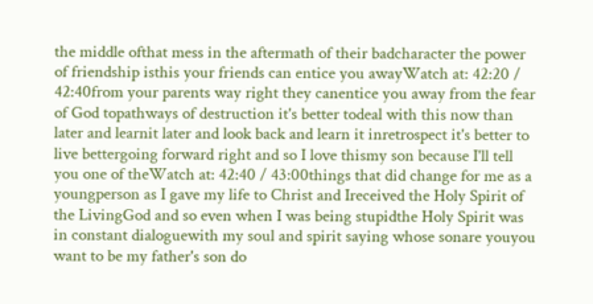the middle ofthat mess in the aftermath of their badcharacter the power of friendship isthis your friends can entice you awayWatch at: 42:20 / 42:40from your parents way right they canentice you away from the fear of God topathways of destruction it's better todeal with this now than later and learnit later and look back and learn it inretrospect it's better to live bettergoing forward right and so I love thismy son because I'll tell you one of theWatch at: 42:40 / 43:00things that did change for me as a youngperson as I gave my life to Christ and Ireceived the Holy Spirit of the LivingGod and so even when I was being stupidthe Holy Spirit was in constant dialoguewith my soul and spirit saying whose sonare youyou want to be my father's son do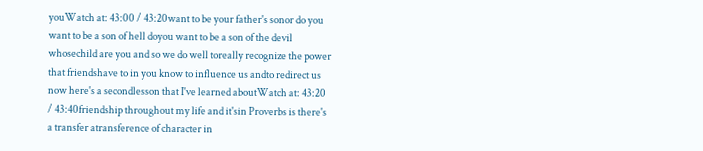youWatch at: 43:00 / 43:20want to be your father's sonor do you want to be a son of hell doyou want to be a son of the devil whosechild are you and so we do well toreally recognize the power that friendshave to in you know to influence us andto redirect us now here's a secondlesson that I've learned aboutWatch at: 43:20 / 43:40friendship throughout my life and it'sin Proverbs is there's a transfer atransference of character in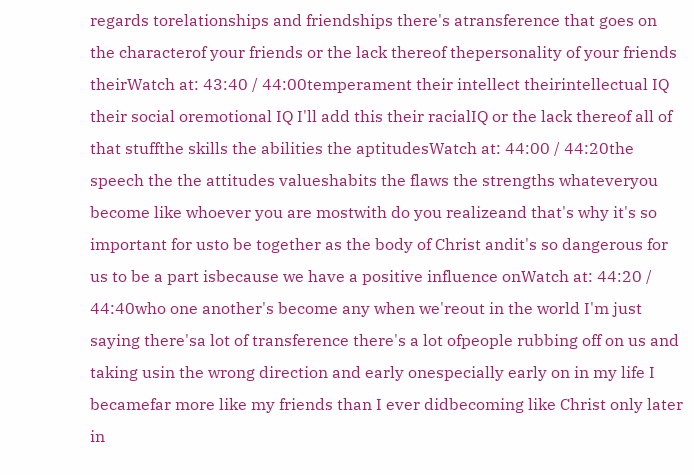regards torelationships and friendships there's atransference that goes on the characterof your friends or the lack thereof thepersonality of your friends theirWatch at: 43:40 / 44:00temperament their intellect theirintellectual IQ their social oremotional IQ I'll add this their racialIQ or the lack thereof all of that stuffthe skills the abilities the aptitudesWatch at: 44:00 / 44:20the speech the the attitudes valueshabits the flaws the strengths whateveryou become like whoever you are mostwith do you realizeand that's why it's so important for usto be together as the body of Christ andit's so dangerous for us to be a part isbecause we have a positive influence onWatch at: 44:20 / 44:40who one another's become any when we'reout in the world I'm just saying there'sa lot of transference there's a lot ofpeople rubbing off on us and taking usin the wrong direction and early onespecially early on in my life I becamefar more like my friends than I ever didbecoming like Christ only later in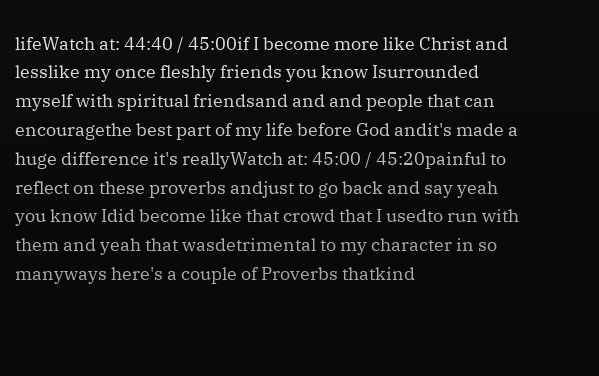lifeWatch at: 44:40 / 45:00if I become more like Christ and lesslike my once fleshly friends you know Isurrounded myself with spiritual friendsand and and people that can encouragethe best part of my life before God andit's made a huge difference it's reallyWatch at: 45:00 / 45:20painful to reflect on these proverbs andjust to go back and say yeah you know Idid become like that crowd that I usedto run with them and yeah that wasdetrimental to my character in so manyways here's a couple of Proverbs thatkind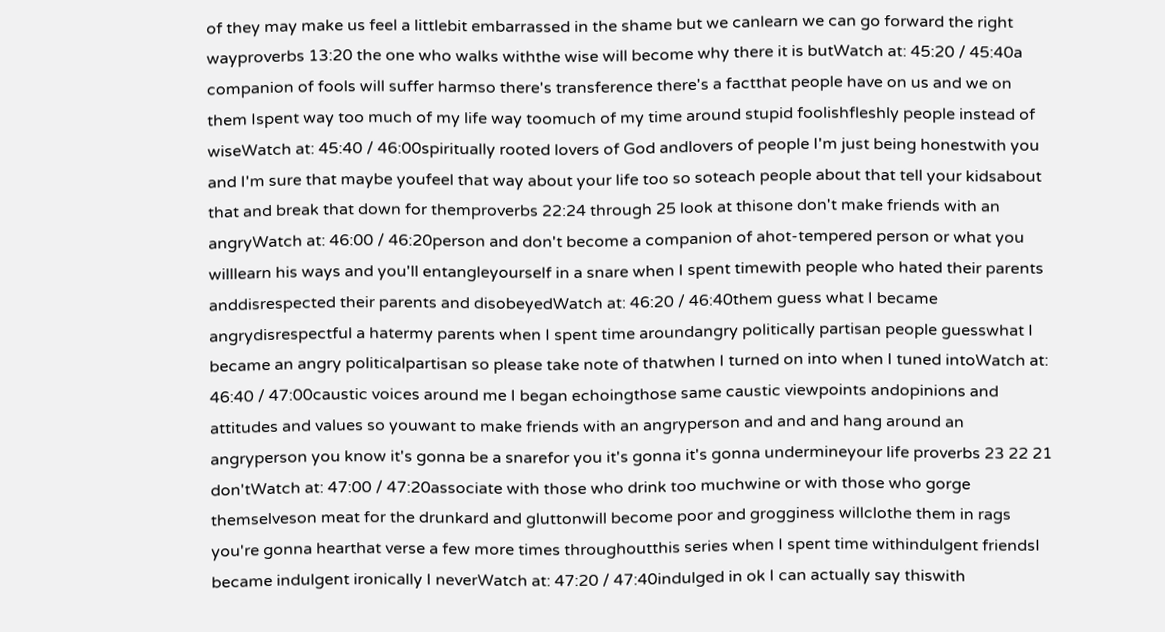of they may make us feel a littlebit embarrassed in the shame but we canlearn we can go forward the right wayproverbs 13:20 the one who walks withthe wise will become why there it is butWatch at: 45:20 / 45:40a companion of fools will suffer harmso there's transference there's a factthat people have on us and we on them Ispent way too much of my life way toomuch of my time around stupid foolishfleshly people instead of wiseWatch at: 45:40 / 46:00spiritually rooted lovers of God andlovers of people I'm just being honestwith you and I'm sure that maybe youfeel that way about your life too so soteach people about that tell your kidsabout that and break that down for themproverbs 22:24 through 25 look at thisone don't make friends with an angryWatch at: 46:00 / 46:20person and don't become a companion of ahot-tempered person or what you willlearn his ways and you'll entangleyourself in a snare when I spent timewith people who hated their parents anddisrespected their parents and disobeyedWatch at: 46:20 / 46:40them guess what I became angrydisrespectful a hatermy parents when I spent time aroundangry politically partisan people guesswhat I became an angry politicalpartisan so please take note of thatwhen I turned on into when I tuned intoWatch at: 46:40 / 47:00caustic voices around me I began echoingthose same caustic viewpoints andopinions and attitudes and values so youwant to make friends with an angryperson and and and hang around an angryperson you know it's gonna be a snarefor you it's gonna it's gonna undermineyour life proverbs 23 22 21 don'tWatch at: 47:00 / 47:20associate with those who drink too muchwine or with those who gorge themselveson meat for the drunkard and gluttonwill become poor and grogginess willclothe them in rags you're gonna hearthat verse a few more times throughoutthis series when I spent time withindulgent friendsI became indulgent ironically I neverWatch at: 47:20 / 47:40indulged in ok I can actually say thiswith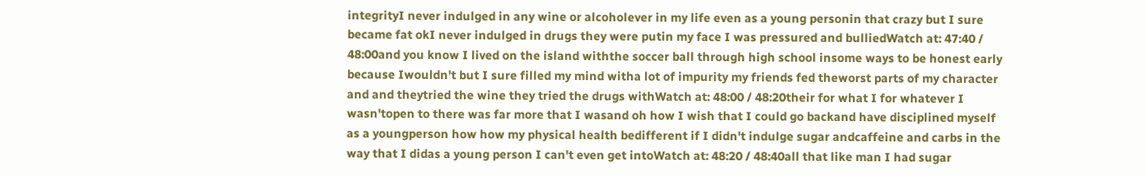integrityI never indulged in any wine or alcoholever in my life even as a young personin that crazy but I sure became fat okI never indulged in drugs they were putin my face I was pressured and bulliedWatch at: 47:40 / 48:00and you know I lived on the island withthe soccer ball through high school insome ways to be honest early because Iwouldn't but I sure filled my mind witha lot of impurity my friends fed theworst parts of my character and and theytried the wine they tried the drugs withWatch at: 48:00 / 48:20their for what I for whatever I wasn'topen to there was far more that I wasand oh how I wish that I could go backand have disciplined myself as a youngperson how how my physical health bedifferent if I didn't indulge sugar andcaffeine and carbs in the way that I didas a young person I can't even get intoWatch at: 48:20 / 48:40all that like man I had sugar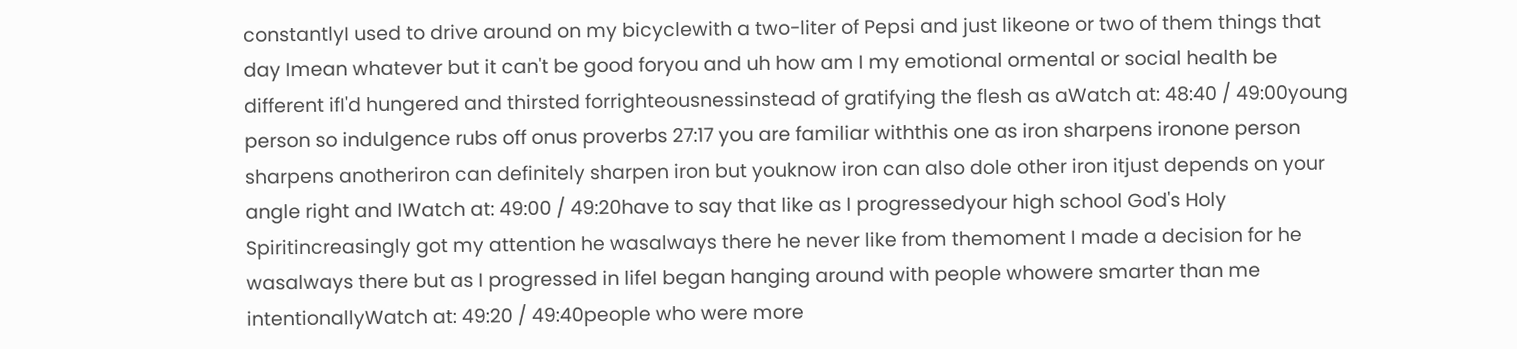constantlyI used to drive around on my bicyclewith a two-liter of Pepsi and just likeone or two of them things that day Imean whatever but it can't be good foryou and uh how am I my emotional ormental or social health be different ifI'd hungered and thirsted forrighteousnessinstead of gratifying the flesh as aWatch at: 48:40 / 49:00young person so indulgence rubs off onus proverbs 27:17 you are familiar withthis one as iron sharpens ironone person sharpens anotheriron can definitely sharpen iron but youknow iron can also dole other iron itjust depends on your angle right and IWatch at: 49:00 / 49:20have to say that like as I progressedyour high school God's Holy Spiritincreasingly got my attention he wasalways there he never like from themoment I made a decision for he wasalways there but as I progressed in lifeI began hanging around with people whowere smarter than me intentionallyWatch at: 49:20 / 49:40people who were more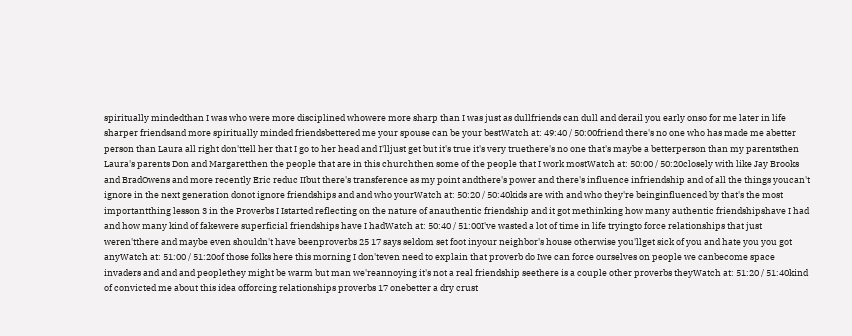spiritually mindedthan I was who were more disciplined whowere more sharp than I was just as dullfriends can dull and derail you early onso for me later in life sharper friendsand more spiritually minded friendsbettered me your spouse can be your bestWatch at: 49:40 / 50:00friend there's no one who has made me abetter person than Laura all right don'ttell her that I go to her head and I'lljust get but it's true it's very truethere's no one that's maybe a betterperson than my parentsthen Laura's parents Don and Margaretthen the people that are in this churchthen some of the people that I work mostWatch at: 50:00 / 50:20closely with like Jay Brooks and BradOwens and more recently Eric reduc IIbut there's transference as my point andthere's power and there's influence infriendship and of all the things youcan't ignore in the next generation donot ignore friendships and and who yourWatch at: 50:20 / 50:40kids are with and who they're beinginfluenced by that's the most importantthing lesson 3 in the Proverbs I Istarted reflecting on the nature of anauthentic friendship and it got methinking how many authentic friendshipshave I had and how many kind of fakewere superficial friendships have I hadWatch at: 50:40 / 51:00I've wasted a lot of time in life tryingto force relationships that just weren'tthere and maybe even shouldn't have beenproverbs 25 17 says seldom set foot inyour neighbor's house otherwise you'llget sick of you and hate you you got anyWatch at: 51:00 / 51:20of those folks here this morning I don'teven need to explain that proverb do Iwe can force ourselves on people we canbecome space invaders and and and peoplethey might be warm but man we'reannoying it's not a real friendship seethere is a couple other proverbs theyWatch at: 51:20 / 51:40kind of convicted me about this idea offorcing relationships proverbs 17 onebetter a dry crust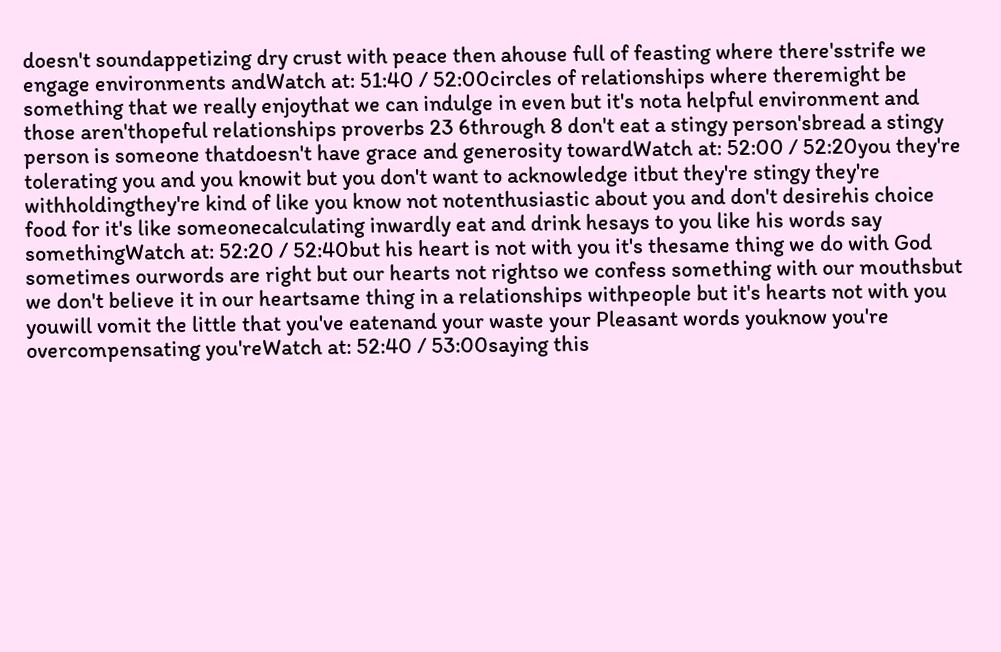doesn't soundappetizing dry crust with peace then ahouse full of feasting where there'sstrife we engage environments andWatch at: 51:40 / 52:00circles of relationships where theremight be something that we really enjoythat we can indulge in even but it's nota helpful environment and those aren'thopeful relationships proverbs 23 6through 8 don't eat a stingy person'sbread a stingy person is someone thatdoesn't have grace and generosity towardWatch at: 52:00 / 52:20you they're tolerating you and you knowit but you don't want to acknowledge itbut they're stingy they're withholdingthey're kind of like you know not notenthusiastic about you and don't desirehis choice food for it's like someonecalculating inwardly eat and drink hesays to you like his words say somethingWatch at: 52:20 / 52:40but his heart is not with you it's thesame thing we do with God sometimes ourwords are right but our hearts not rightso we confess something with our mouthsbut we don't believe it in our heartsame thing in a relationships withpeople but it's hearts not with you youwill vomit the little that you've eatenand your waste your Pleasant words youknow you're overcompensating you'reWatch at: 52:40 / 53:00saying this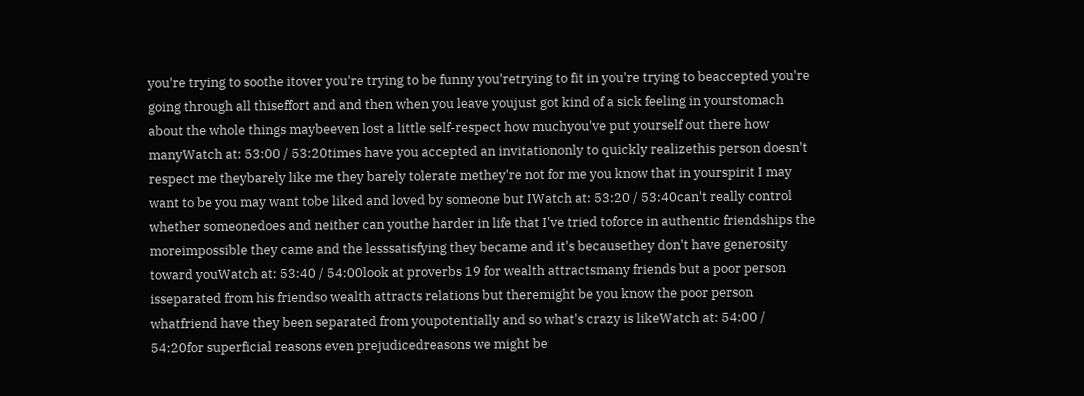you're trying to soothe itover you're trying to be funny you'retrying to fit in you're trying to beaccepted you're going through all thiseffort and and then when you leave youjust got kind of a sick feeling in yourstomach about the whole things maybeeven lost a little self-respect how muchyou've put yourself out there how manyWatch at: 53:00 / 53:20times have you accepted an invitationonly to quickly realizethis person doesn't respect me theybarely like me they barely tolerate methey're not for me you know that in yourspirit I may want to be you may want tobe liked and loved by someone but IWatch at: 53:20 / 53:40can't really control whether someonedoes and neither can youthe harder in life that I've tried toforce in authentic friendships the moreimpossible they came and the lesssatisfying they became and it's becausethey don't have generosity toward youWatch at: 53:40 / 54:00look at proverbs 19 for wealth attractsmany friends but a poor person isseparated from his friendso wealth attracts relations but theremight be you know the poor person whatfriend have they been separated from youpotentially and so what's crazy is likeWatch at: 54:00 / 54:20for superficial reasons even prejudicedreasons we might be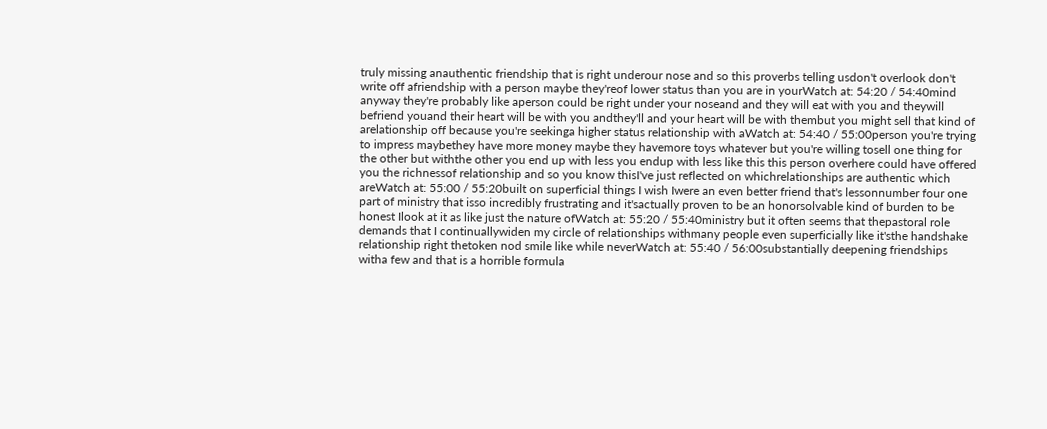truly missing anauthentic friendship that is right underour nose and so this proverbs telling usdon't overlook don't write off afriendship with a person maybe they'reof lower status than you are in yourWatch at: 54:20 / 54:40mind anyway they're probably like aperson could be right under your noseand and they will eat with you and theywill befriend youand their heart will be with you andthey'll and your heart will be with thembut you might sell that kind of arelationship off because you're seekinga higher status relationship with aWatch at: 54:40 / 55:00person you're trying to impress maybethey have more money maybe they havemore toys whatever but you're willing tosell one thing for the other but withthe other you end up with less you endup with less like this this person overhere could have offered you the richnessof relationship and so you know thisI've just reflected on whichrelationships are authentic which areWatch at: 55:00 / 55:20built on superficial things I wish Iwere an even better friend that's lessonnumber four one part of ministry that isso incredibly frustrating and it'sactually proven to be an honorsolvable kind of burden to be honest Ilook at it as like just the nature ofWatch at: 55:20 / 55:40ministry but it often seems that thepastoral role demands that I continuallywiden my circle of relationships withmany people even superficially like it'sthe handshake relationship right thetoken nod smile like while neverWatch at: 55:40 / 56:00substantially deepening friendships witha few and that is a horrible formula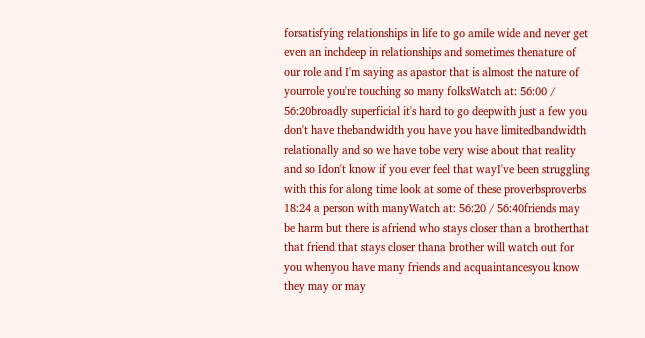forsatisfying relationships in life to go amile wide and never get even an inchdeep in relationships and sometimes thenature of our role and I'm saying as apastor that is almost the nature of yourrole you're touching so many folksWatch at: 56:00 / 56:20broadly superficial it's hard to go deepwith just a few you don't have thebandwidth you have you have limitedbandwidth relationally and so we have tobe very wise about that reality and so Idon't know if you ever feel that wayI've been struggling with this for along time look at some of these proverbsproverbs 18:24 a person with manyWatch at: 56:20 / 56:40friends may be harm but there is afriend who stays closer than a brotherthat that friend that stays closer thana brother will watch out for you whenyou have many friends and acquaintancesyou know they may or may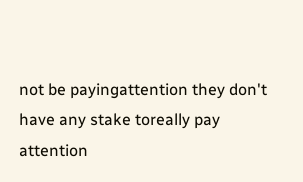not be payingattention they don't have any stake toreally pay attention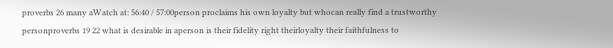proverbs 26 many aWatch at: 56:40 / 57:00person proclaims his own loyalty but whocan really find a trustworthy personproverbs 19 22 what is desirable in aperson is their fidelity right theirloyalty their faithfulness to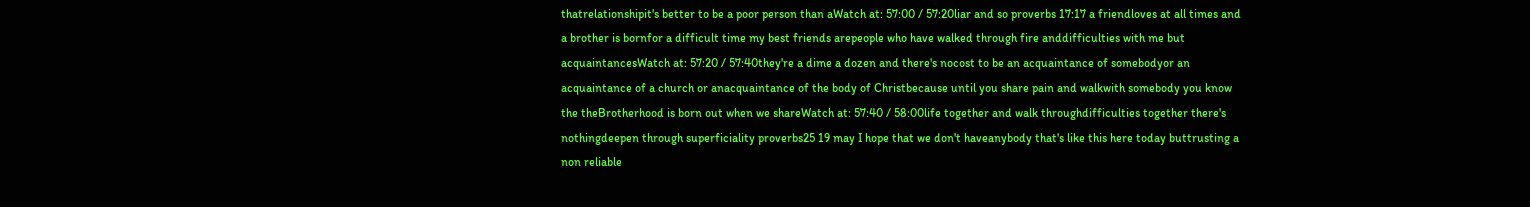thatrelationshipit's better to be a poor person than aWatch at: 57:00 / 57:20liar and so proverbs 17:17 a friendloves at all times and a brother is bornfor a difficult time my best friends arepeople who have walked through fire anddifficulties with me but acquaintancesWatch at: 57:20 / 57:40they're a dime a dozen and there's nocost to be an acquaintance of somebodyor an acquaintance of a church or anacquaintance of the body of Christbecause until you share pain and walkwith somebody you know the theBrotherhood is born out when we shareWatch at: 57:40 / 58:00life together and walk throughdifficulties together there's nothingdeepen through superficiality proverbs25 19 may I hope that we don't haveanybody that's like this here today buttrusting a non reliable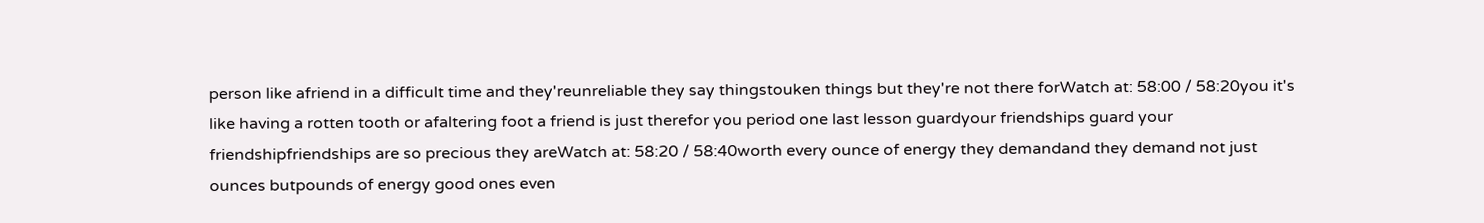person like afriend in a difficult time and they'reunreliable they say thingstouken things but they're not there forWatch at: 58:00 / 58:20you it's like having a rotten tooth or afaltering foot a friend is just therefor you period one last lesson guardyour friendships guard your friendshipfriendships are so precious they areWatch at: 58:20 / 58:40worth every ounce of energy they demandand they demand not just ounces butpounds of energy good ones even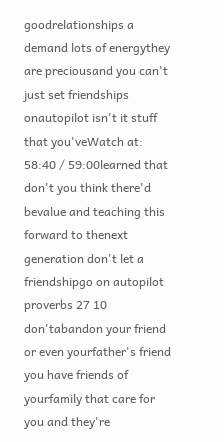goodrelationships a demand lots of energythey are preciousand you can't just set friendships onautopilot isn't it stuff that you'veWatch at: 58:40 / 59:00learned that don't you think there'd bevalue and teaching this forward to thenext generation don't let a friendshipgo on autopilot proverbs 27 10 don'tabandon your friend or even yourfather's friend you have friends of yourfamily that care for you and they're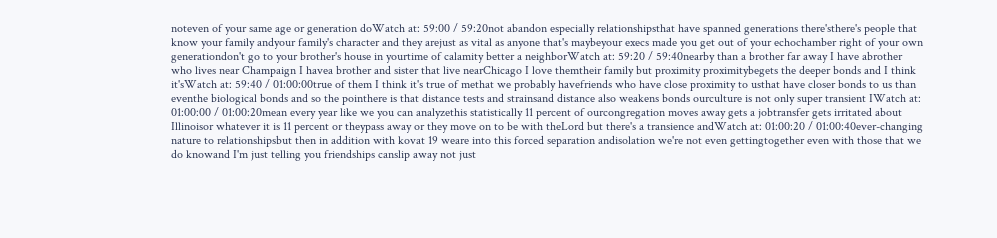noteven of your same age or generation doWatch at: 59:00 / 59:20not abandon especially relationshipsthat have spanned generations there'sthere's people that know your family andyour family's character and they arejust as vital as anyone that's maybeyour execs made you get out of your echochamber right of your own generationdon't go to your brother's house in yourtime of calamity better a neighborWatch at: 59:20 / 59:40nearby than a brother far away I have abrother who lives near Champaign I havea brother and sister that live nearChicago I love themtheir family but proximity proximitybegets the deeper bonds and I think it'sWatch at: 59:40 / 01:00:00true of them I think it's true of methat we probably havefriends who have close proximity to usthat have closer bonds to us than eventhe biological bonds and so the pointhere is that distance tests and strainsand distance also weakens bonds ourculture is not only super transient IWatch at: 01:00:00 / 01:00:20mean every year like we you can analyzethis statistically 11 percent of ourcongregation moves away gets a jobtransfer gets irritated about Illinoisor whatever it is 11 percent or theypass away or they move on to be with theLord but there's a transience andWatch at: 01:00:20 / 01:00:40ever-changing nature to relationshipsbut then in addition with kovat 19 weare into this forced separation andisolation we're not even gettingtogether even with those that we do knowand I'm just telling you friendships canslip away not just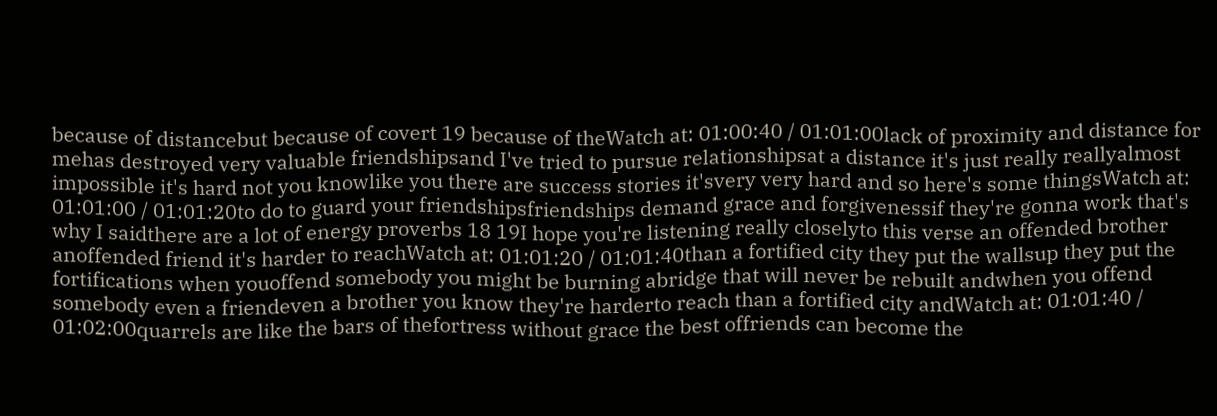because of distancebut because of covert 19 because of theWatch at: 01:00:40 / 01:01:00lack of proximity and distance for mehas destroyed very valuable friendshipsand I've tried to pursue relationshipsat a distance it's just really reallyalmost impossible it's hard not you knowlike you there are success stories it'svery very hard and so here's some thingsWatch at: 01:01:00 / 01:01:20to do to guard your friendshipsfriendships demand grace and forgivenessif they're gonna work that's why I saidthere are a lot of energy proverbs 18 19I hope you're listening really closelyto this verse an offended brother anoffended friend it's harder to reachWatch at: 01:01:20 / 01:01:40than a fortified city they put the wallsup they put the fortifications when youoffend somebody you might be burning abridge that will never be rebuilt andwhen you offend somebody even a friendeven a brother you know they're harderto reach than a fortified city andWatch at: 01:01:40 / 01:02:00quarrels are like the bars of thefortress without grace the best offriends can become the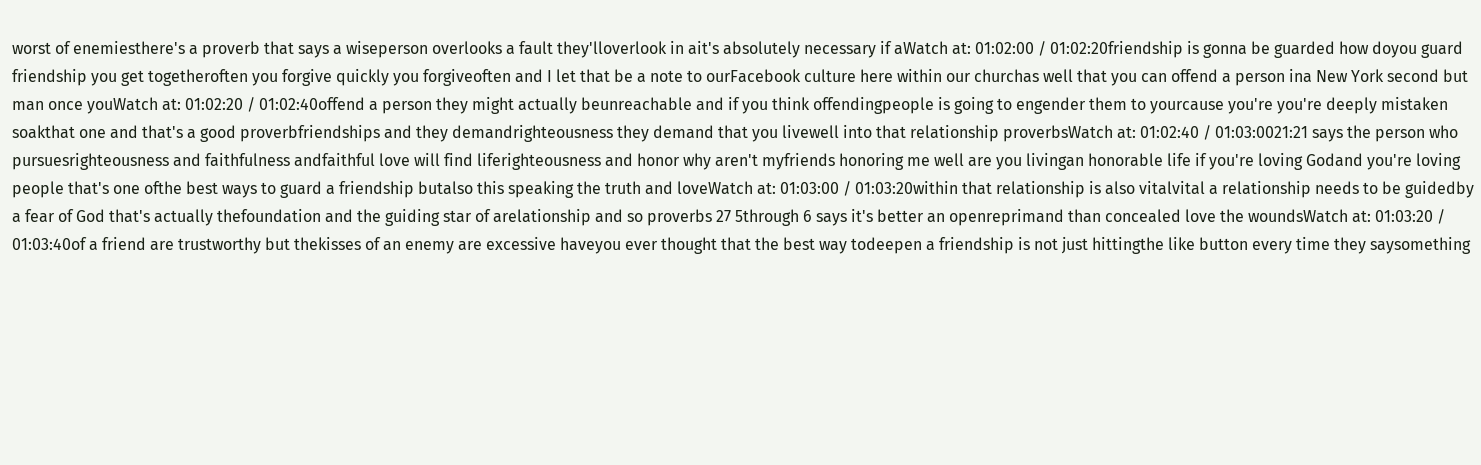worst of enemiesthere's a proverb that says a wiseperson overlooks a fault they'lloverlook in ait's absolutely necessary if aWatch at: 01:02:00 / 01:02:20friendship is gonna be guarded how doyou guard friendship you get togetheroften you forgive quickly you forgiveoften and I let that be a note to ourFacebook culture here within our churchas well that you can offend a person ina New York second but man once youWatch at: 01:02:20 / 01:02:40offend a person they might actually beunreachable and if you think offendingpeople is going to engender them to yourcause you're you're deeply mistaken soakthat one and that's a good proverbfriendships and they demandrighteousness they demand that you livewell into that relationship proverbsWatch at: 01:02:40 / 01:03:0021:21 says the person who pursuesrighteousness and faithfulness andfaithful love will find liferighteousness and honor why aren't myfriends honoring me well are you livingan honorable life if you're loving Godand you're loving people that's one ofthe best ways to guard a friendship butalso this speaking the truth and loveWatch at: 01:03:00 / 01:03:20within that relationship is also vitalvital a relationship needs to be guidedby a fear of God that's actually thefoundation and the guiding star of arelationship and so proverbs 27 5through 6 says it's better an openreprimand than concealed love the woundsWatch at: 01:03:20 / 01:03:40of a friend are trustworthy but thekisses of an enemy are excessive haveyou ever thought that the best way todeepen a friendship is not just hittingthe like button every time they saysomething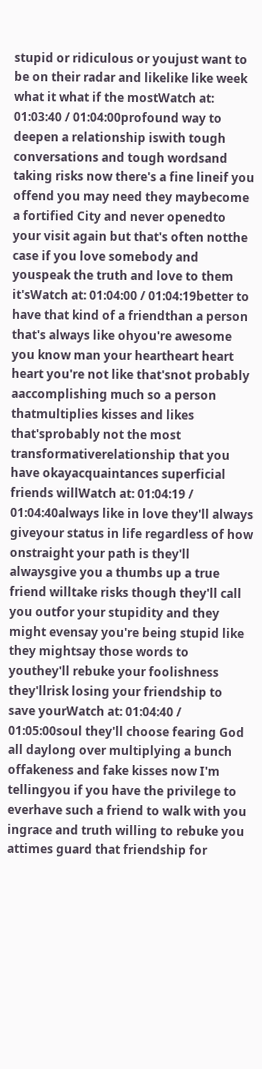stupid or ridiculous or youjust want to be on their radar and likelike like week what it what if the mostWatch at: 01:03:40 / 01:04:00profound way to deepen a relationship iswith tough conversations and tough wordsand taking risks now there's a fine lineif you offend you may need they maybecome a fortified City and never openedto your visit again but that's often notthe case if you love somebody and youspeak the truth and love to them it'sWatch at: 01:04:00 / 01:04:19better to have that kind of a friendthan a person that's always like ohyou're awesome you know man your heartheart heart heart you're not like that'snot probably aaccomplishing much so a person thatmultiplies kisses and likes that'sprobably not the most transformativerelationship that you have okayacquaintances superficial friends willWatch at: 01:04:19 / 01:04:40always like in love they'll always giveyour status in life regardless of how onstraight your path is they'll alwaysgive you a thumbs up a true friend willtake risks though they'll call you outfor your stupidity and they might evensay you're being stupid like they mightsay those words to youthey'll rebuke your foolishness they'llrisk losing your friendship to save yourWatch at: 01:04:40 / 01:05:00soul they'll choose fearing God all daylong over multiplying a bunch offakeness and fake kisses now I'm tellingyou if you have the privilege to everhave such a friend to walk with you ingrace and truth willing to rebuke you attimes guard that friendship for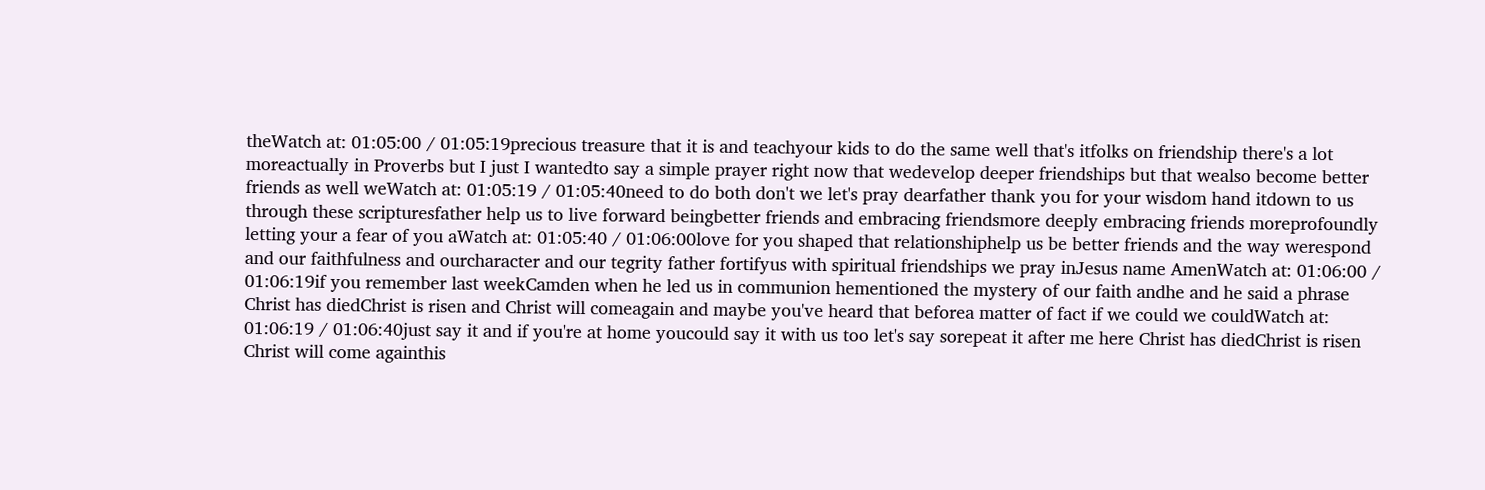theWatch at: 01:05:00 / 01:05:19precious treasure that it is and teachyour kids to do the same well that's itfolks on friendship there's a lot moreactually in Proverbs but I just I wantedto say a simple prayer right now that wedevelop deeper friendships but that wealso become better friends as well weWatch at: 01:05:19 / 01:05:40need to do both don't we let's pray dearfather thank you for your wisdom hand itdown to us through these scripturesfather help us to live forward beingbetter friends and embracing friendsmore deeply embracing friends moreprofoundly letting your a fear of you aWatch at: 01:05:40 / 01:06:00love for you shaped that relationshiphelp us be better friends and the way werespond and our faithfulness and ourcharacter and our tegrity father fortifyus with spiritual friendships we pray inJesus name AmenWatch at: 01:06:00 / 01:06:19if you remember last weekCamden when he led us in communion hementioned the mystery of our faith andhe and he said a phrase Christ has diedChrist is risen and Christ will comeagain and maybe you've heard that beforea matter of fact if we could we couldWatch at: 01:06:19 / 01:06:40just say it and if you're at home youcould say it with us too let's say sorepeat it after me here Christ has diedChrist is risen Christ will come againthis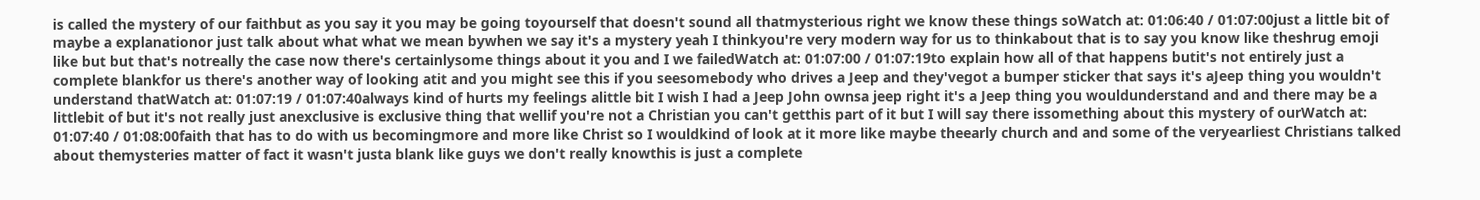is called the mystery of our faithbut as you say it you may be going toyourself that doesn't sound all thatmysterious right we know these things soWatch at: 01:06:40 / 01:07:00just a little bit of maybe a explanationor just talk about what what we mean bywhen we say it's a mystery yeah I thinkyou're very modern way for us to thinkabout that is to say you know like theshrug emoji like but but that's notreally the case now there's certainlysome things about it you and I we failedWatch at: 01:07:00 / 01:07:19to explain how all of that happens butit's not entirely just a complete blankfor us there's another way of looking atit and you might see this if you seesomebody who drives a Jeep and they'vegot a bumper sticker that says it's aJeep thing you wouldn't understand thatWatch at: 01:07:19 / 01:07:40always kind of hurts my feelings alittle bit I wish I had a Jeep John ownsa jeep right it's a Jeep thing you wouldunderstand and and there may be a littlebit of but it's not really just anexclusive is exclusive thing that wellif you're not a Christian you can't getthis part of it but I will say there issomething about this mystery of ourWatch at: 01:07:40 / 01:08:00faith that has to do with us becomingmore and more like Christ so I wouldkind of look at it more like maybe theearly church and and some of the veryearliest Christians talked about themysteries matter of fact it wasn't justa blank like guys we don't really knowthis is just a complete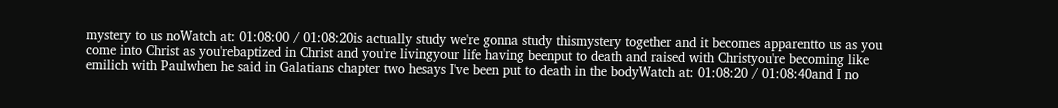mystery to us noWatch at: 01:08:00 / 01:08:20is actually study we're gonna study thismystery together and it becomes apparentto us as you come into Christ as you'rebaptized in Christ and you're livingyour life having beenput to death and raised with Christyou're becoming like emilich with Paulwhen he said in Galatians chapter two hesays I've been put to death in the bodyWatch at: 01:08:20 / 01:08:40and I no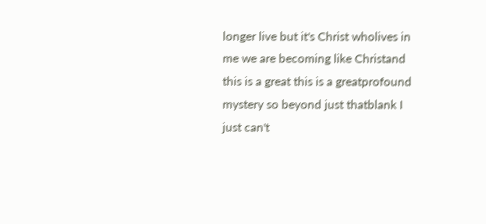longer live but it's Christ wholives in me we are becoming like Christand this is a great this is a greatprofound mystery so beyond just thatblank I just can't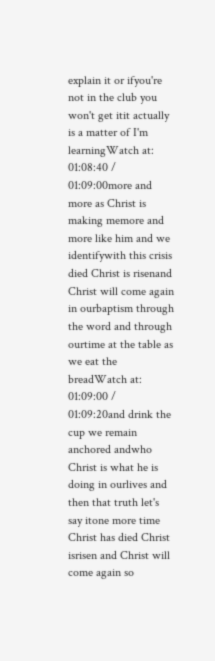explain it or ifyou're not in the club you won't get itit actually is a matter of I'm learningWatch at: 01:08:40 / 01:09:00more and more as Christ is making memore and more like him and we identifywith this crisis died Christ is risenand Christ will come again in ourbaptism through the word and through ourtime at the table as we eat the breadWatch at: 01:09:00 / 01:09:20and drink the cup we remain anchored andwho Christ is what he is doing in ourlives and then that truth let's say itone more time Christ has died Christ isrisen and Christ will come again so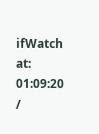ifWatch at: 01:09:20 /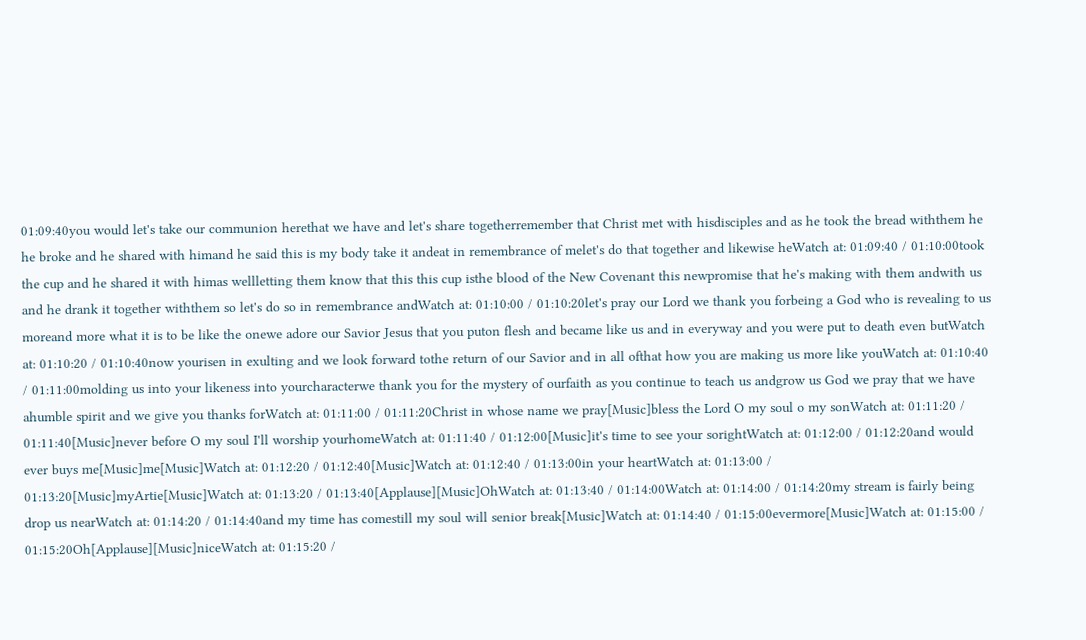01:09:40you would let's take our communion herethat we have and let's share togetherremember that Christ met with hisdisciples and as he took the bread withthem he he broke and he shared with himand he said this is my body take it andeat in remembrance of melet's do that together and likewise heWatch at: 01:09:40 / 01:10:00took the cup and he shared it with himas wellletting them know that this this cup isthe blood of the New Covenant this newpromise that he's making with them andwith us and he drank it together withthem so let's do so in remembrance andWatch at: 01:10:00 / 01:10:20let's pray our Lord we thank you forbeing a God who is revealing to us moreand more what it is to be like the onewe adore our Savior Jesus that you puton flesh and became like us and in everyway and you were put to death even butWatch at: 01:10:20 / 01:10:40now yourisen in exulting and we look forward tothe return of our Savior and in all ofthat how you are making us more like youWatch at: 01:10:40 / 01:11:00molding us into your likeness into yourcharacterwe thank you for the mystery of ourfaith as you continue to teach us andgrow us God we pray that we have ahumble spirit and we give you thanks forWatch at: 01:11:00 / 01:11:20Christ in whose name we pray[Music]bless the Lord O my soul o my sonWatch at: 01:11:20 / 01:11:40[Music]never before O my soul I'll worship yourhomeWatch at: 01:11:40 / 01:12:00[Music]it's time to see your sorightWatch at: 01:12:00 / 01:12:20and would ever buys me[Music]me[Music]Watch at: 01:12:20 / 01:12:40[Music]Watch at: 01:12:40 / 01:13:00in your heartWatch at: 01:13:00 / 01:13:20[Music]myArtie[Music]Watch at: 01:13:20 / 01:13:40[Applause][Music]OhWatch at: 01:13:40 / 01:14:00Watch at: 01:14:00 / 01:14:20my stream is fairly being drop us nearWatch at: 01:14:20 / 01:14:40and my time has comestill my soul will senior break[Music]Watch at: 01:14:40 / 01:15:00evermore[Music]Watch at: 01:15:00 / 01:15:20Oh[Applause][Music]niceWatch at: 01:15:20 /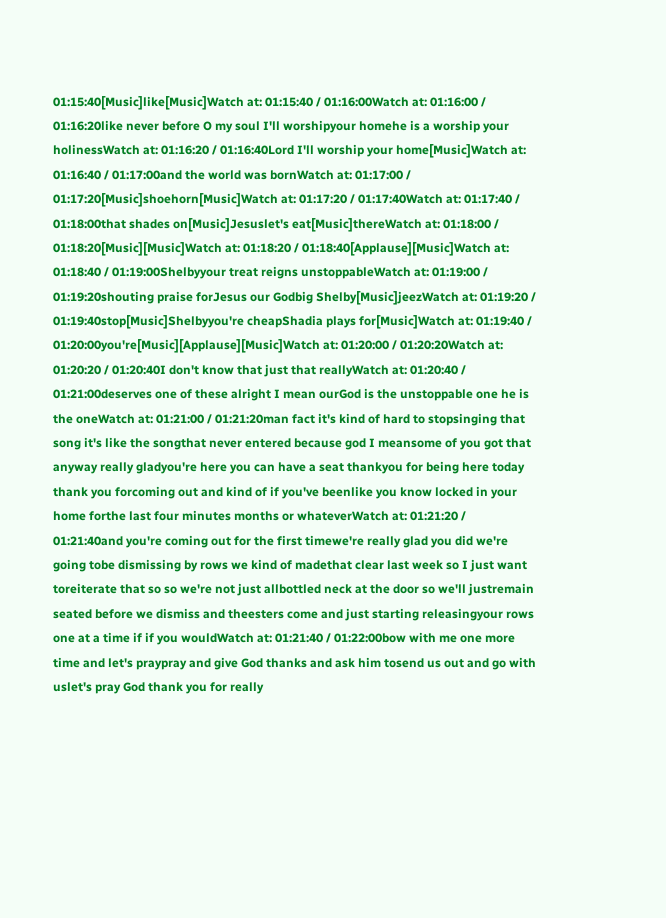01:15:40[Music]like[Music]Watch at: 01:15:40 / 01:16:00Watch at: 01:16:00 / 01:16:20like never before O my soul I'll worshipyour homehe is a worship your holinessWatch at: 01:16:20 / 01:16:40Lord I'll worship your home[Music]Watch at: 01:16:40 / 01:17:00and the world was bornWatch at: 01:17:00 / 01:17:20[Music]shoehorn[Music]Watch at: 01:17:20 / 01:17:40Watch at: 01:17:40 / 01:18:00that shades on[Music]Jesuslet's eat[Music]thereWatch at: 01:18:00 / 01:18:20[Music][Music]Watch at: 01:18:20 / 01:18:40[Applause][Music]Watch at: 01:18:40 / 01:19:00Shelbyyour treat reigns unstoppableWatch at: 01:19:00 / 01:19:20shouting praise forJesus our Godbig Shelby[Music]jeezWatch at: 01:19:20 / 01:19:40stop[Music]Shelbyyou're cheapShadia plays for[Music]Watch at: 01:19:40 / 01:20:00you're[Music][Applause][Music]Watch at: 01:20:00 / 01:20:20Watch at: 01:20:20 / 01:20:40I don't know that just that reallyWatch at: 01:20:40 / 01:21:00deserves one of these alright I mean ourGod is the unstoppable one he is the oneWatch at: 01:21:00 / 01:21:20man fact it's kind of hard to stopsinging that song it's like the songthat never entered because god I meansome of you got that anyway really gladyou're here you can have a seat thankyou for being here today thank you forcoming out and kind of if you've beenlike you know locked in your home forthe last four minutes months or whateverWatch at: 01:21:20 / 01:21:40and you're coming out for the first timewe're really glad you did we're going tobe dismissing by rows we kind of madethat clear last week so I just want toreiterate that so so we're not just allbottled neck at the door so we'll justremain seated before we dismiss and theesters come and just starting releasingyour rows one at a time if if you wouldWatch at: 01:21:40 / 01:22:00bow with me one more time and let's praypray and give God thanks and ask him tosend us out and go with uslet's pray God thank you for really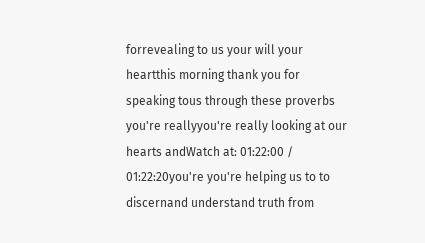forrevealing to us your will your heartthis morning thank you for speaking tous through these proverbs you're reallyyou're really looking at our hearts andWatch at: 01:22:00 / 01:22:20you're you're helping us to to discernand understand truth from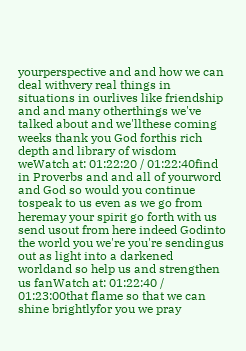yourperspective and and how we can deal withvery real things in situations in ourlives like friendship and and many otherthings we've talked about and we'llthese coming weeks thank you God forthis rich depth and library of wisdom weWatch at: 01:22:20 / 01:22:40find in Proverbs and and all of yourword and God so would you continue tospeak to us even as we go from heremay your spirit go forth with us send usout from here indeed Godinto the world you we're you're sendingus out as light into a darkened worldand so help us and strengthen us fanWatch at: 01:22:40 / 01:23:00that flame so that we can shine brightlyfor you we pray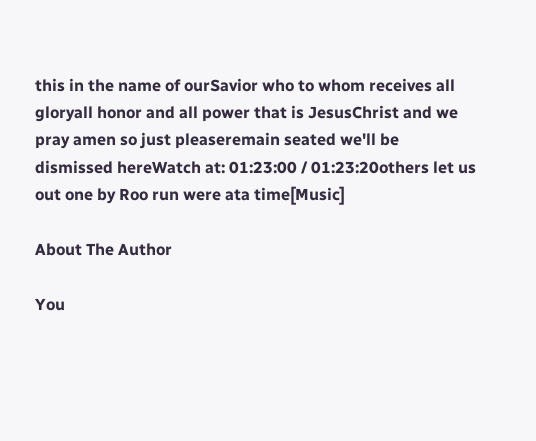this in the name of ourSavior who to whom receives all gloryall honor and all power that is JesusChrist and we pray amen so just pleaseremain seated we'll be dismissed hereWatch at: 01:23:00 / 01:23:20others let us out one by Roo run were ata time[Music]

About The Author

You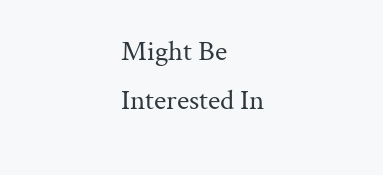Might Be Interested In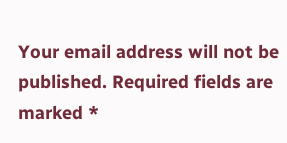Your email address will not be published. Required fields are marked *